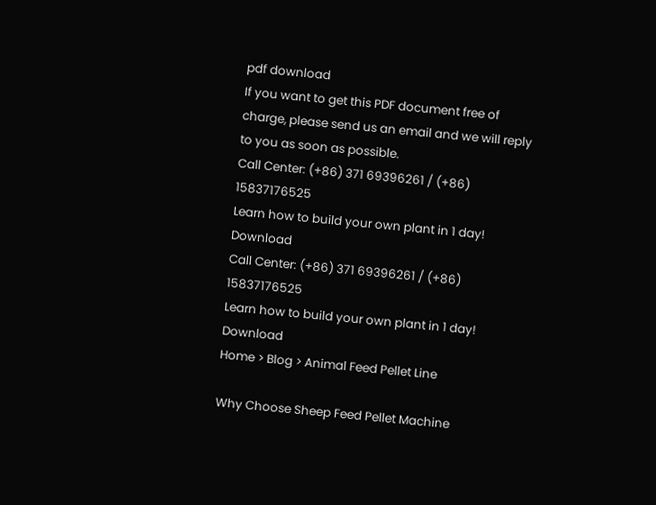pdf download
If you want to get this PDF document free of charge, please send us an email and we will reply to you as soon as possible.
Call Center: (+86) 371 69396261 / (+86) 15837176525
Learn how to build your own plant in 1 day! Download
Call Center: (+86) 371 69396261 / (+86) 15837176525
Learn how to build your own plant in 1 day! Download
Home > Blog > Animal Feed Pellet Line

Why Choose Sheep Feed Pellet Machine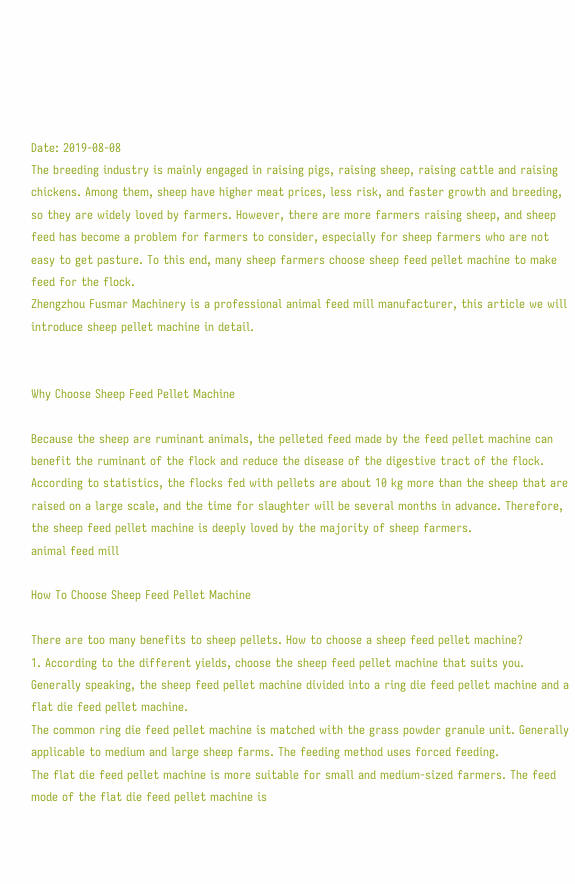Date: 2019-08-08
The breeding industry is mainly engaged in raising pigs, raising sheep, raising cattle and raising chickens. Among them, sheep have higher meat prices, less risk, and faster growth and breeding, so they are widely loved by farmers. However, there are more farmers raising sheep, and sheep feed has become a problem for farmers to consider, especially for sheep farmers who are not easy to get pasture. To this end, many sheep farmers choose sheep feed pellet machine to make feed for the flock.
Zhengzhou Fusmar Machinery is a professional animal feed mill manufacturer, this article we will introduce sheep pellet machine in detail.


Why Choose Sheep Feed Pellet Machine

Because the sheep are ruminant animals, the pelleted feed made by the feed pellet machine can benefit the ruminant of the flock and reduce the disease of the digestive tract of the flock. According to statistics, the flocks fed with pellets are about 10 kg more than the sheep that are raised on a large scale, and the time for slaughter will be several months in advance. Therefore, the sheep feed pellet machine is deeply loved by the majority of sheep farmers.
animal feed mill

How To Choose Sheep Feed Pellet Machine

There are too many benefits to sheep pellets. How to choose a sheep feed pellet machine?
1. According to the different yields, choose the sheep feed pellet machine that suits you. Generally speaking, the sheep feed pellet machine divided into a ring die feed pellet machine and a flat die feed pellet machine.
The common ring die feed pellet machine is matched with the grass powder granule unit. Generally applicable to medium and large sheep farms. The feeding method uses forced feeding.
The flat die feed pellet machine is more suitable for small and medium-sized farmers. The feed mode of the flat die feed pellet machine is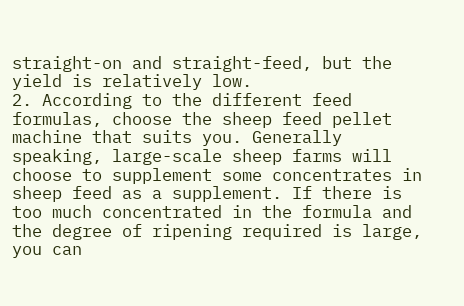straight-on and straight-feed, but the yield is relatively low.
2. According to the different feed formulas, choose the sheep feed pellet machine that suits you. Generally speaking, large-scale sheep farms will choose to supplement some concentrates in sheep feed as a supplement. If there is too much concentrated in the formula and the degree of ripening required is large, you can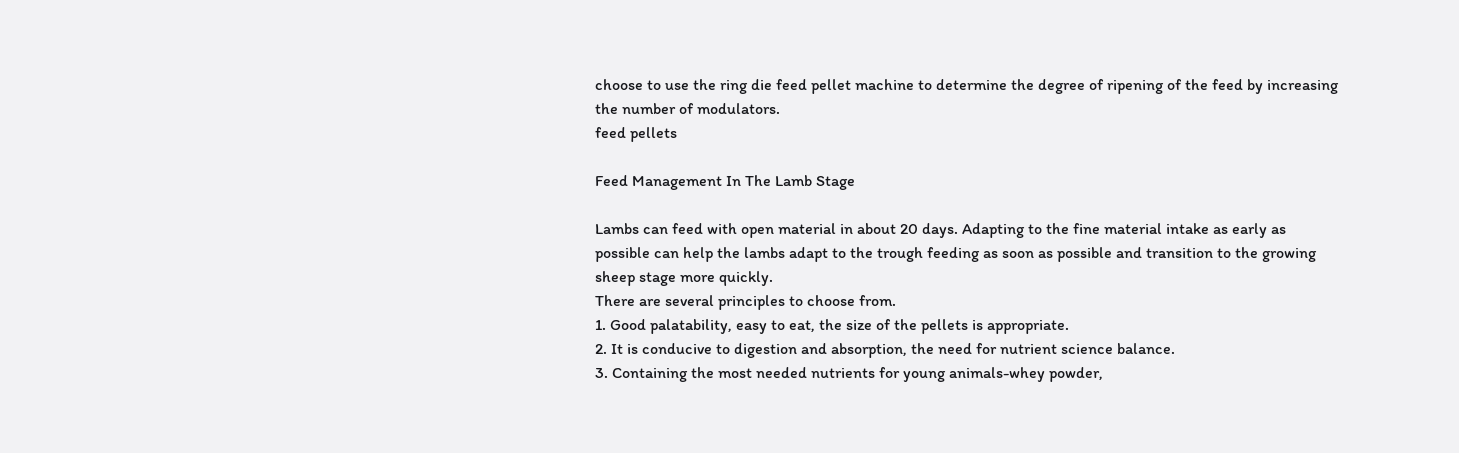choose to use the ring die feed pellet machine to determine the degree of ripening of the feed by increasing the number of modulators.
feed pellets

Feed Management In The Lamb Stage

Lambs can feed with open material in about 20 days. Adapting to the fine material intake as early as possible can help the lambs adapt to the trough feeding as soon as possible and transition to the growing sheep stage more quickly.
There are several principles to choose from.
1. Good palatability, easy to eat, the size of the pellets is appropriate.
2. It is conducive to digestion and absorption, the need for nutrient science balance.
3. Containing the most needed nutrients for young animals-whey powder,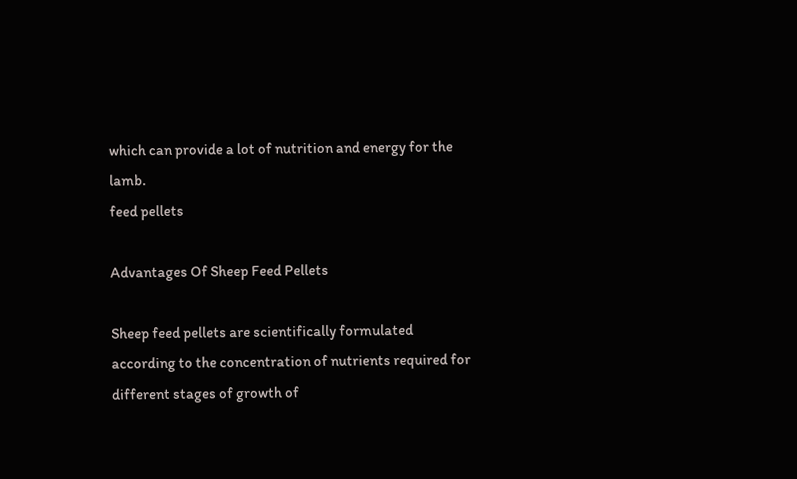which can provide a lot of nutrition and energy for the lamb.
feed pellets

Advantages Of Sheep Feed Pellets

Sheep feed pellets are scientifically formulated according to the concentration of nutrients required for different stages of growth of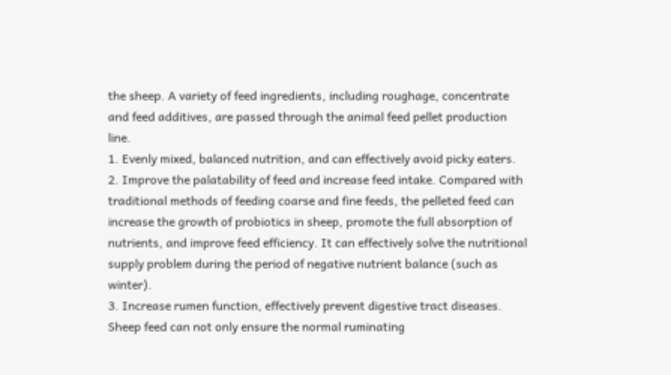the sheep. A variety of feed ingredients, including roughage, concentrate and feed additives, are passed through the animal feed pellet production line.
1. Evenly mixed, balanced nutrition, and can effectively avoid picky eaters.
2. Improve the palatability of feed and increase feed intake. Compared with traditional methods of feeding coarse and fine feeds, the pelleted feed can increase the growth of probiotics in sheep, promote the full absorption of nutrients, and improve feed efficiency. It can effectively solve the nutritional supply problem during the period of negative nutrient balance (such as winter).
3. Increase rumen function, effectively prevent digestive tract diseases. Sheep feed can not only ensure the normal ruminating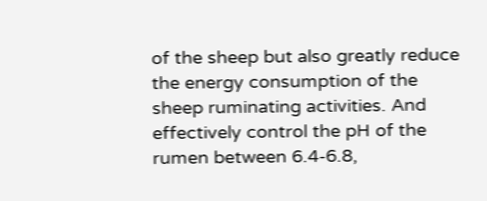of the sheep but also greatly reduce the energy consumption of the sheep ruminating activities. And effectively control the pH of the rumen between 6.4-6.8,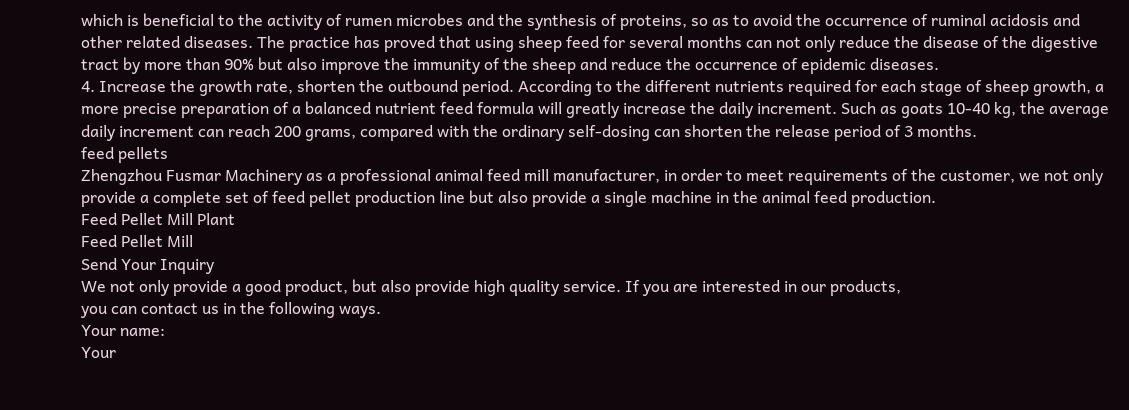which is beneficial to the activity of rumen microbes and the synthesis of proteins, so as to avoid the occurrence of ruminal acidosis and other related diseases. The practice has proved that using sheep feed for several months can not only reduce the disease of the digestive tract by more than 90% but also improve the immunity of the sheep and reduce the occurrence of epidemic diseases.
4. Increase the growth rate, shorten the outbound period. According to the different nutrients required for each stage of sheep growth, a more precise preparation of a balanced nutrient feed formula will greatly increase the daily increment. Such as goats 10-40 kg, the average daily increment can reach 200 grams, compared with the ordinary self-dosing can shorten the release period of 3 months.
feed pellets
Zhengzhou Fusmar Machinery as a professional animal feed mill manufacturer, in order to meet requirements of the customer, we not only provide a complete set of feed pellet production line but also provide a single machine in the animal feed production.
Feed Pellet Mill Plant
Feed Pellet Mill
Send Your Inquiry
We not only provide a good product, but also provide high quality service. If you are interested in our products,
you can contact us in the following ways.
Your name:
Your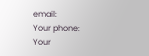email:
Your phone:
Your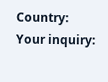Country:
Your inquiry: